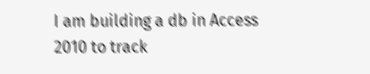I am building a db in Access 2010 to track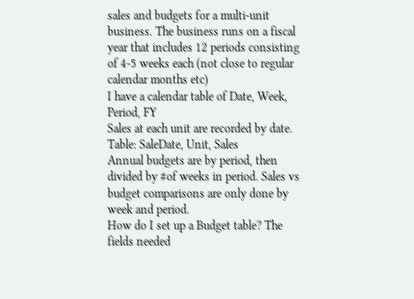sales and budgets for a multi-unit business. The business runs on a fiscal year that includes 12 periods consisting of 4-5 weeks each (not close to regular calendar months etc)
I have a calendar table of Date, Week, Period, FY
Sales at each unit are recorded by date. Table: SaleDate, Unit, Sales
Annual budgets are by period, then divided by #of weeks in period. Sales vs budget comparisons are only done by week and period.
How do I set up a Budget table? The fields needed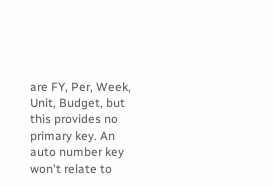are FY, Per, Week, Unit, Budget, but this provides no primary key. An auto number key won't relate to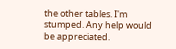the other tables. I'm stumped. Any help would be appreciated.